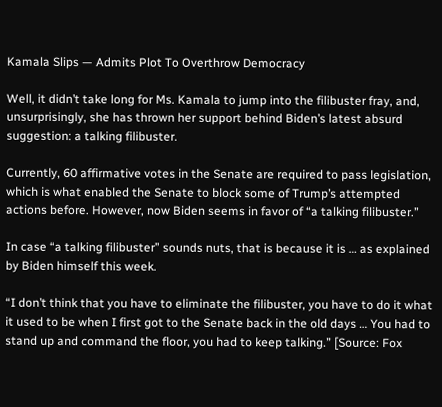Kamala Slips — Admits Plot To Overthrow Democracy

Well, it didn’t take long for Ms. Kamala to jump into the filibuster fray, and, unsurprisingly, she has thrown her support behind Biden’s latest absurd suggestion: a talking filibuster.

Currently, 60 affirmative votes in the Senate are required to pass legislation, which is what enabled the Senate to block some of Trump’s attempted actions before. However, now Biden seems in favor of “a talking filibuster.”

In case “a talking filibuster” sounds nuts, that is because it is … as explained by Biden himself this week.

“I don’t think that you have to eliminate the filibuster, you have to do it what it used to be when I first got to the Senate back in the old days … You had to stand up and command the floor, you had to keep talking.” [Source: Fox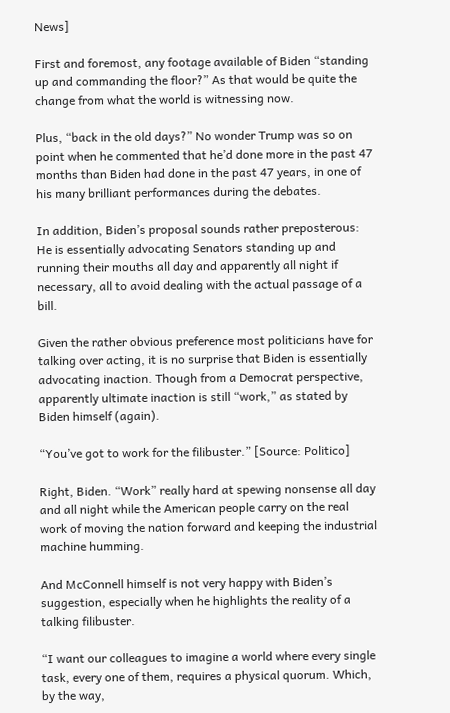News]

First and foremost, any footage available of Biden “standing up and commanding the floor?” As that would be quite the change from what the world is witnessing now.

Plus, “back in the old days?” No wonder Trump was so on point when he commented that he’d done more in the past 47 months than Biden had done in the past 47 years, in one of his many brilliant performances during the debates.

In addition, Biden’s proposal sounds rather preposterous: He is essentially advocating Senators standing up and running their mouths all day and apparently all night if necessary, all to avoid dealing with the actual passage of a bill.

Given the rather obvious preference most politicians have for talking over acting, it is no surprise that Biden is essentially advocating inaction. Though from a Democrat perspective, apparently ultimate inaction is still “work,” as stated by Biden himself (again).

“You’ve got to work for the filibuster.” [Source: Politico]

Right, Biden. “Work” really hard at spewing nonsense all day and all night while the American people carry on the real work of moving the nation forward and keeping the industrial machine humming.

And McConnell himself is not very happy with Biden’s suggestion, especially when he highlights the reality of a talking filibuster.

“I want our colleagues to imagine a world where every single task, every one of them, requires a physical quorum. Which, by the way,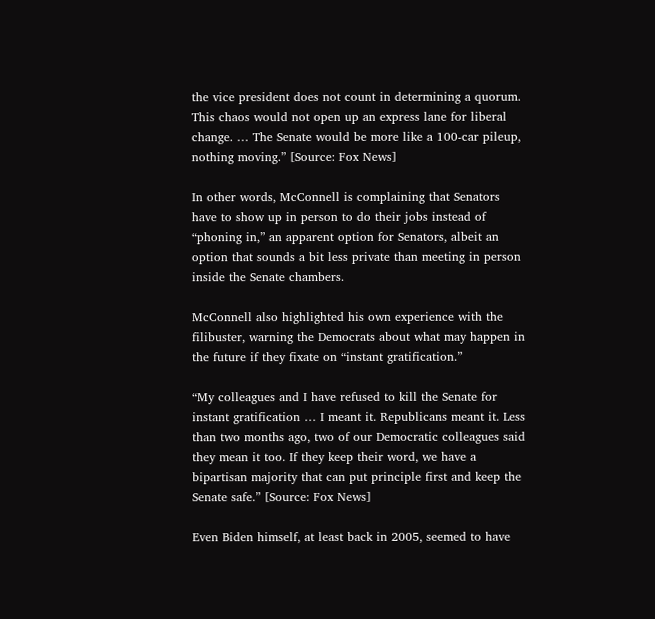the vice president does not count in determining a quorum. This chaos would not open up an express lane for liberal change. … The Senate would be more like a 100-car pileup, nothing moving.” [Source: Fox News]

In other words, McConnell is complaining that Senators have to show up in person to do their jobs instead of “phoning in,” an apparent option for Senators, albeit an option that sounds a bit less private than meeting in person inside the Senate chambers.

McConnell also highlighted his own experience with the filibuster, warning the Democrats about what may happen in the future if they fixate on “instant gratification.”

“My colleagues and I have refused to kill the Senate for instant gratification … I meant it. Republicans meant it. Less than two months ago, two of our Democratic colleagues said they mean it too. If they keep their word, we have a bipartisan majority that can put principle first and keep the Senate safe.” [Source: Fox News]

Even Biden himself, at least back in 2005, seemed to have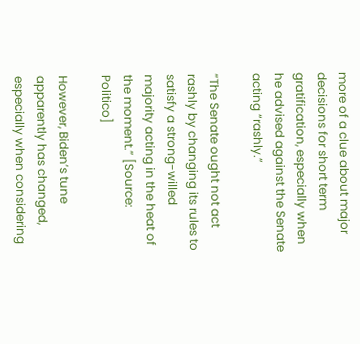more of a clue about major decisions for short term gratification, especially when he advised against the Senate acting “rashly.”

“The Senate ought not act rashly by changing its rules to satisfy a strong-willed majority acting in the heat of the moment.” [Source: Politico]

However, Biden’s tune apparently has changed, especially when considering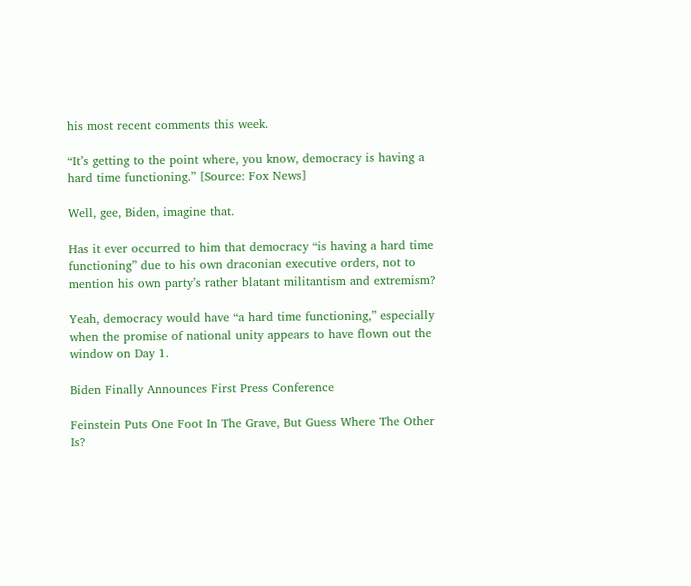his most recent comments this week.

“It’s getting to the point where, you know, democracy is having a hard time functioning.” [Source: Fox News]

Well, gee, Biden, imagine that.

Has it ever occurred to him that democracy “is having a hard time functioning” due to his own draconian executive orders, not to mention his own party’s rather blatant militantism and extremism?

Yeah, democracy would have “a hard time functioning,” especially when the promise of national unity appears to have flown out the window on Day 1.

Biden Finally Announces First Press Conference

Feinstein Puts One Foot In The Grave, But Guess Where The Other Is?